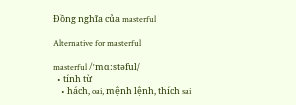Đồng nghĩa của masterful

Alternative for masterful

masterful /'mɑ:stəful/
  • tính từ
    • hách, oai, mệnh lệnh, thích sai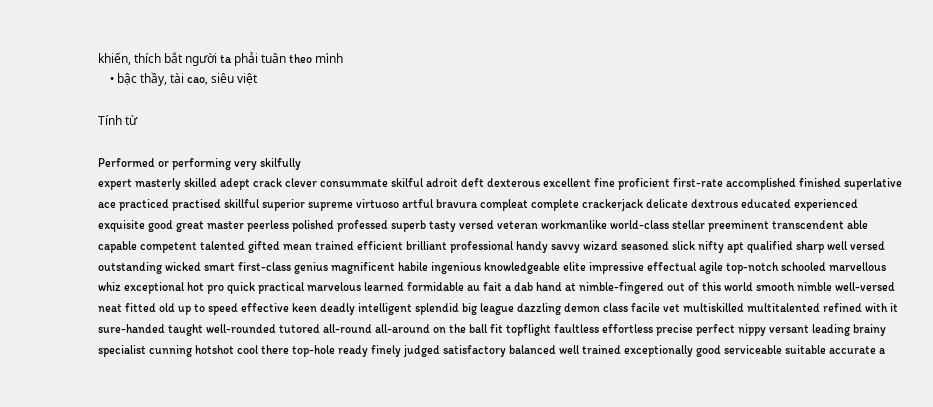khiến, thích bắt người ta phải tuân theo mình
    • bậc thầy, tài cao, siêu việt

Tính từ

Performed or performing very skilfully
expert masterly skilled adept crack clever consummate skilful adroit deft dexterous excellent fine proficient first-rate accomplished finished superlative ace practiced practised skillful superior supreme virtuoso artful bravura compleat complete crackerjack delicate dextrous educated experienced exquisite good great master peerless polished professed superb tasty versed veteran workmanlike world-class stellar preeminent transcendent able capable competent talented gifted mean trained efficient brilliant professional handy savvy wizard seasoned slick nifty apt qualified sharp well versed outstanding wicked smart first-class genius magnificent habile ingenious knowledgeable elite impressive effectual agile top-notch schooled marvellous whiz exceptional hot pro quick practical marvelous learned formidable au fait a dab hand at nimble-fingered out of this world smooth nimble well-versed neat fitted old up to speed effective keen deadly intelligent splendid big league dazzling demon class facile vet multiskilled multitalented refined with it sure-handed taught well-rounded tutored all-round all-around on the ball fit topflight faultless effortless precise perfect nippy versant leading brainy specialist cunning hotshot cool there top-hole ready finely judged satisfactory balanced well trained exceptionally good serviceable suitable accurate a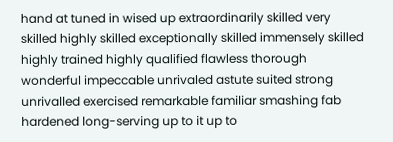hand at tuned in wised up extraordinarily skilled very skilled highly skilled exceptionally skilled immensely skilled highly trained highly qualified flawless thorough wonderful impeccable unrivaled astute suited strong unrivalled exercised remarkable familiar smashing fab hardened long-serving up to it up to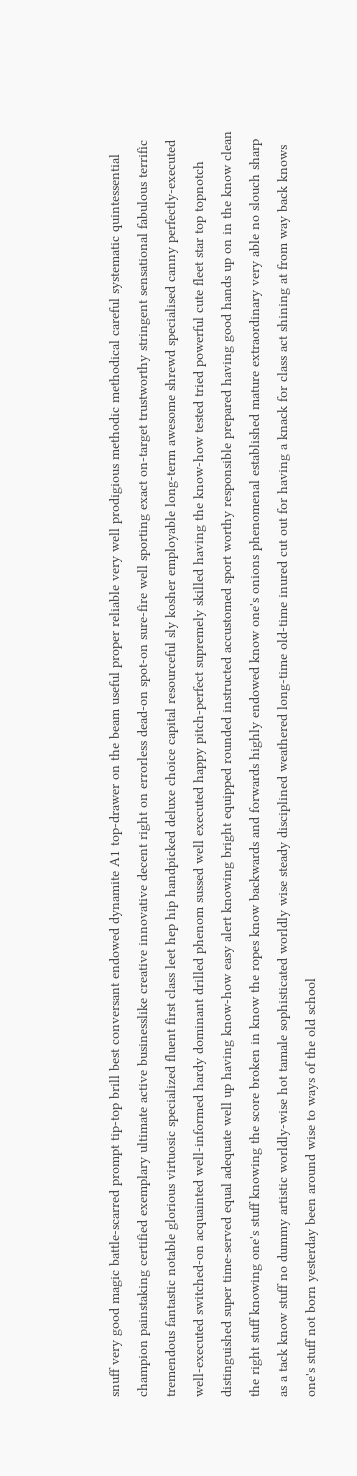snuff very good magic battle-scarred prompt tip-top brill best conversant endowed dynamite A1 top-drawer on the beam useful proper reliable very well prodigious methodic methodical careful systematic quintessential champion painstaking certified exemplary ultimate active businesslike creative innovative decent right on errorless dead-on spot-on sure-fire well sporting exact on-target trustworthy stringent sensational fabulous terrific tremendous fantastic notable glorious virtuosic specialized fluent first class leet hep hip handpicked deluxe choice capital resourceful sly kosher employable long-term awesome shrewd specialised canny perfectly-executed well-executed switched-on acquainted well-informed hardy dominant drilled phenom sussed well executed happy pitch-perfect supremely skilled having the know-how tested tried powerful cute fleet star top topnotch distinguished super time-served equal adequate well up having know-how easy alert knowing bright equipped rounded instructed accustomed sport worthy responsible prepared having good hands up on in the know clean the right stuff knowing one's stuff knowing the score broken in know the ropes know backwards and forwards highly endowed know one's onions phenomenal established mature extraordinary very able no slouch sharp as a tack know stuff no dummy artistic worldly-wise hot tamale sophisticated worldly wise steady disciplined weathered long-time old-time inured cut out for having a knack for class act shining at from way back knows one's stuff not born yesterday been around wise to ways of the old school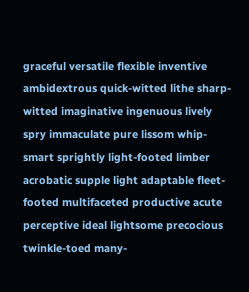graceful versatile flexible inventive ambidextrous quick-witted lithe sharp-witted imaginative ingenuous lively spry immaculate pure lissom whip-smart sprightly light-footed limber acrobatic supple light adaptable fleet-footed multifaceted productive acute perceptive ideal lightsome precocious twinkle-toed many-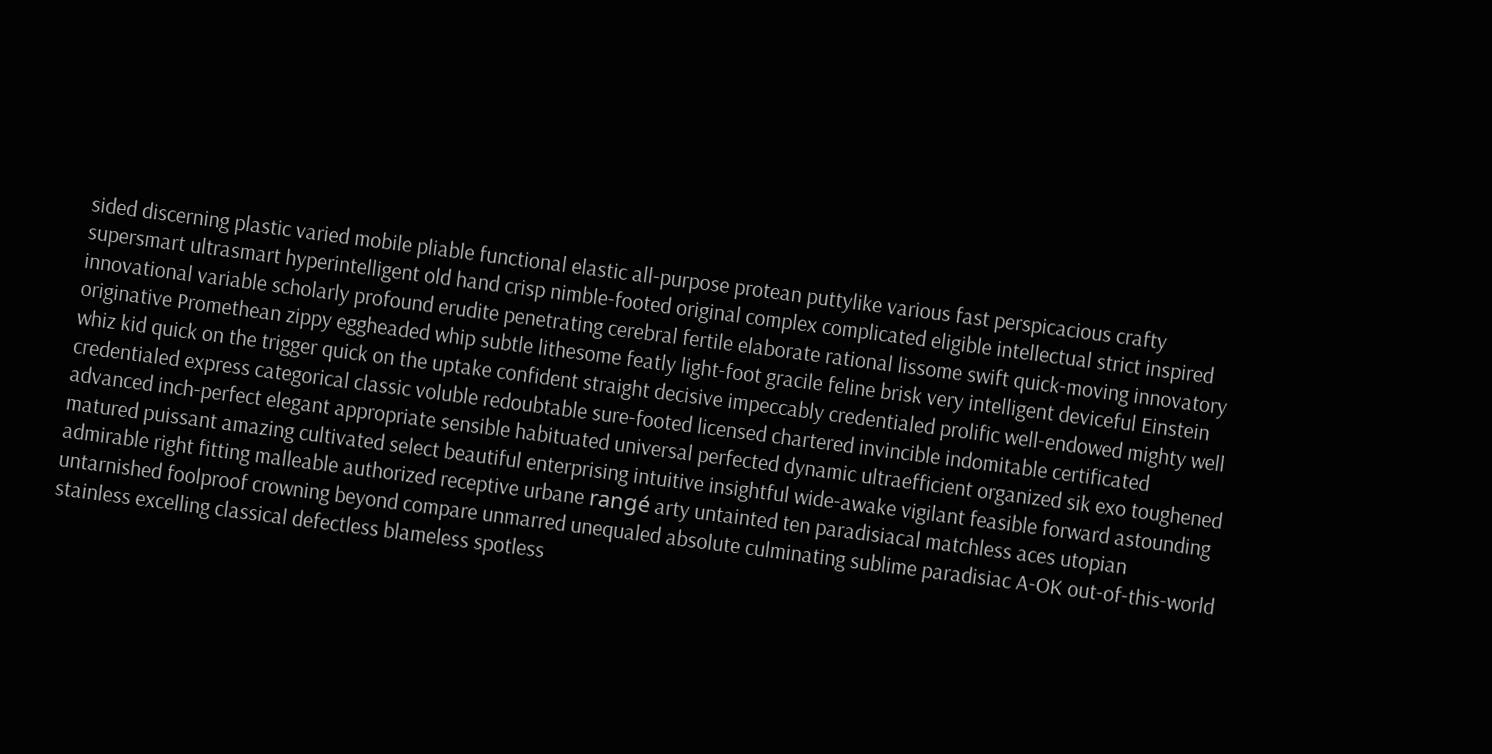sided discerning plastic varied mobile pliable functional elastic all-purpose protean puttylike various fast perspicacious crafty supersmart ultrasmart hyperintelligent old hand crisp nimble-footed original complex complicated eligible intellectual strict inspired innovational variable scholarly profound erudite penetrating cerebral fertile elaborate rational lissome swift quick-moving innovatory originative Promethean zippy eggheaded whip subtle lithesome featly light-foot gracile feline brisk very intelligent deviceful Einstein whiz kid quick on the trigger quick on the uptake confident straight decisive impeccably credentialed prolific well-endowed mighty well credentialed express categorical classic voluble redoubtable sure-footed licensed chartered invincible indomitable certificated advanced inch-perfect elegant appropriate sensible habituated universal perfected dynamic ultraefficient organized sik exo toughened matured puissant amazing cultivated select beautiful enterprising intuitive insightful wide-awake vigilant feasible forward astounding admirable right fitting malleable authorized receptive urbane rangé arty untainted ten paradisiacal matchless aces utopian untarnished foolproof crowning beyond compare unmarred unequaled absolute culminating sublime paradisiac A-OK out-of-this-world stainless excelling classical defectless blameless spotless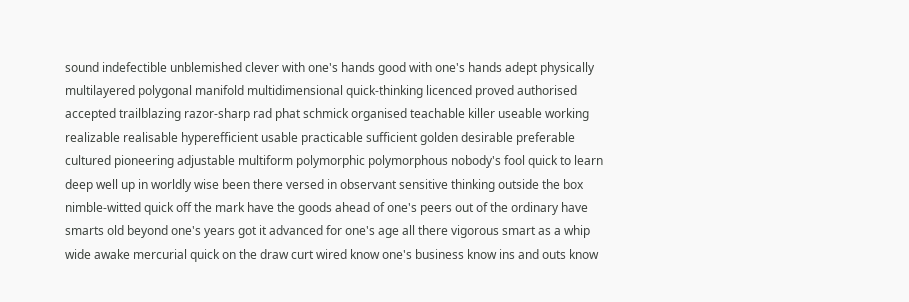sound indefectible unblemished clever with one's hands good with one's hands adept physically multilayered polygonal manifold multidimensional quick-thinking licenced proved authorised accepted trailblazing razor-sharp rad phat schmick organised teachable killer useable working realizable realisable hyperefficient usable practicable sufficient golden desirable preferable cultured pioneering adjustable multiform polymorphic polymorphous nobody's fool quick to learn deep well up in worldly wise been there versed in observant sensitive thinking outside the box nimble-witted quick off the mark have the goods ahead of one's peers out of the ordinary have smarts old beyond one's years got it advanced for one's age all there vigorous smart as a whip wide awake mercurial quick on the draw curt wired know one's business know ins and outs know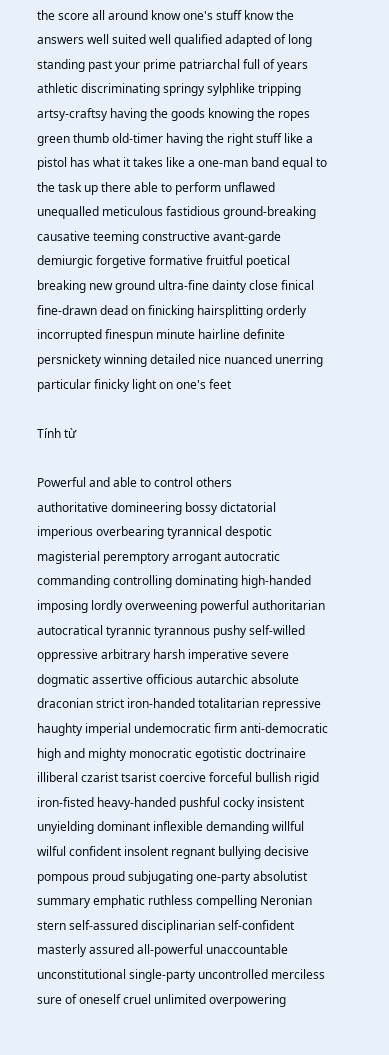the score all around know one's stuff know the answers well suited well qualified adapted of long standing past your prime patriarchal full of years athletic discriminating springy sylphlike tripping artsy-craftsy having the goods knowing the ropes green thumb old-timer having the right stuff like a pistol has what it takes like a one-man band equal to the task up there able to perform unflawed unequalled meticulous fastidious ground-breaking causative teeming constructive avant-garde demiurgic forgetive formative fruitful poetical breaking new ground ultra-fine dainty close finical fine-drawn dead on finicking hairsplitting orderly incorrupted finespun minute hairline definite persnickety winning detailed nice nuanced unerring particular finicky light on one's feet

Tính từ

Powerful and able to control others
authoritative domineering bossy dictatorial imperious overbearing tyrannical despotic magisterial peremptory arrogant autocratic commanding controlling dominating high-handed imposing lordly overweening powerful authoritarian autocratical tyrannic tyrannous pushy self-willed oppressive arbitrary harsh imperative severe dogmatic assertive officious autarchic absolute draconian strict iron-handed totalitarian repressive haughty imperial undemocratic firm anti-democratic high and mighty monocratic egotistic doctrinaire illiberal czarist tsarist coercive forceful bullish rigid iron-fisted heavy-handed pushful cocky insistent unyielding dominant inflexible demanding willful wilful confident insolent regnant bullying decisive pompous proud subjugating one-party absolutist summary emphatic ruthless compelling Neronian stern self-assured disciplinarian self-confident masterly assured all-powerful unaccountable unconstitutional single-party uncontrolled merciless sure of oneself cruel unlimited overpowering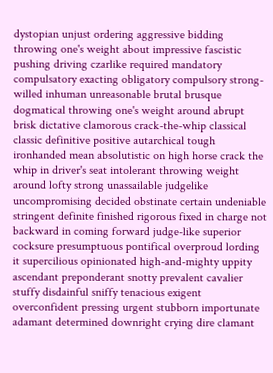dystopian unjust ordering aggressive bidding throwing one's weight about impressive fascistic pushing driving czarlike required mandatory compulsatory exacting obligatory compulsory strong-willed inhuman unreasonable brutal brusque dogmatical throwing one's weight around abrupt brisk dictative clamorous crack-the-whip classical classic definitive positive autarchical tough ironhanded mean absolutistic on high horse crack the whip in driver's seat intolerant throwing weight around lofty strong unassailable judgelike uncompromising decided obstinate certain undeniable stringent definite finished rigorous fixed in charge not backward in coming forward judge-like superior cocksure presumptuous pontifical overproud lording it supercilious opinionated high-and-mighty uppity ascendant preponderant snotty prevalent cavalier stuffy disdainful sniffy tenacious exigent overconfident pressing urgent stubborn importunate adamant determined downright crying dire clamant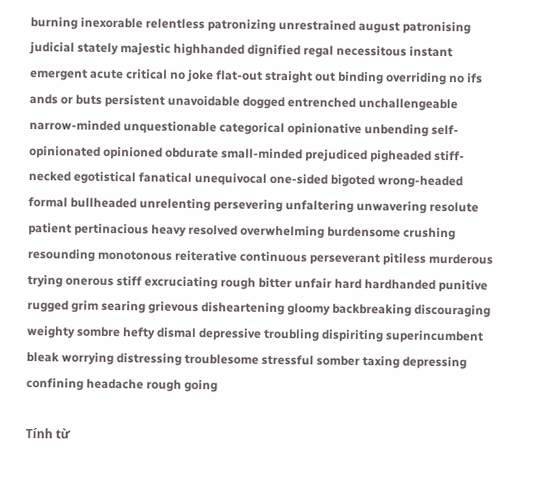burning inexorable relentless patronizing unrestrained august patronising judicial stately majestic highhanded dignified regal necessitous instant emergent acute critical no joke flat-out straight out binding overriding no ifs ands or buts persistent unavoidable dogged entrenched unchallengeable narrow-minded unquestionable categorical opinionative unbending self-opinionated opinioned obdurate small-minded prejudiced pigheaded stiff-necked egotistical fanatical unequivocal one-sided bigoted wrong-headed formal bullheaded unrelenting persevering unfaltering unwavering resolute patient pertinacious heavy resolved overwhelming burdensome crushing resounding monotonous reiterative continuous perseverant pitiless murderous trying onerous stiff excruciating rough bitter unfair hard hardhanded punitive rugged grim searing grievous disheartening gloomy backbreaking discouraging weighty sombre hefty dismal depressive troubling dispiriting superincumbent bleak worrying distressing troublesome stressful somber taxing depressing confining headache rough going

Tính từ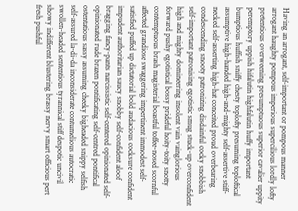Having an arrogant, self-important or pompous manner
arrogant haughty pompous imperious supercilious lordly lofty pretentious overweening presumptuous superior cavalier uppity peremptory uppish hifalutin highfalutin huffy important bumptious huffish sniffy chesty toplofty presuming toploftical assumptive high-handed high-and-mighty self-assertive stiff-necked self-asserting high-hat conceited proud overbearing condescending snooty patronizing disdainful cocky snobbish self-important patronising egotistic smug stuck-up overconfident high and mighty domineering insolent vain vainglorious forward pushy egotistical bossy prideful hoity-toity snotty contemptuous brash magisterial boastful toffee-nosed scornful affected grandiose swaggering impertinent immodest self-satisfied puffed up dictatorial bold audacious cocksure confident impudent authoritarian saucy snobby self-confident aloof bragging fancy-pants narcissistic self-centered opinionated self-opinionated rude brazen pontificating self-centred pontifical ostentatious sassy assuming cheeky bigheaded snippy selfish self-assured la-di-da inconsiderate contumelious autocratic swollen-headed sententious tyrannical stiff despotic uncivil showy indifferent blustering brassy nervy smart officious pert fresh pushful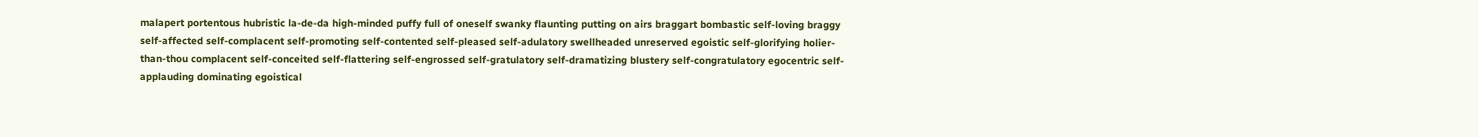malapert portentous hubristic la-de-da high-minded puffy full of oneself swanky flaunting putting on airs braggart bombastic self-loving braggy self-affected self-complacent self-promoting self-contented self-pleased self-adulatory swellheaded unreserved egoistic self-glorifying holier-than-thou complacent self-conceited self-flattering self-engrossed self-gratulatory self-dramatizing blustery self-congratulatory egocentric self-applauding dominating egoistical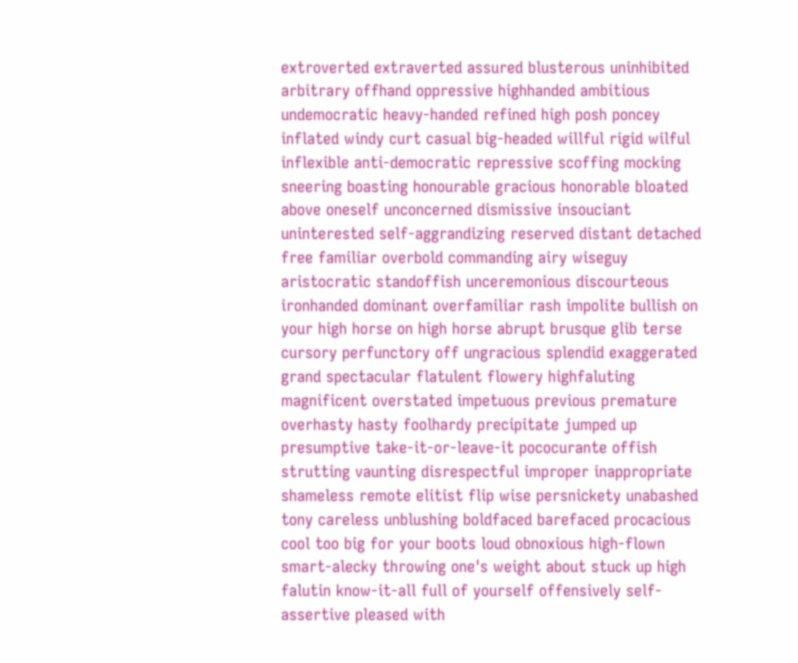extroverted extraverted assured blusterous uninhibited arbitrary offhand oppressive highhanded ambitious undemocratic heavy-handed refined high posh poncey inflated windy curt casual big-headed willful rigid wilful inflexible anti-democratic repressive scoffing mocking sneering boasting honourable gracious honorable bloated above oneself unconcerned dismissive insouciant uninterested self-aggrandizing reserved distant detached free familiar overbold commanding airy wiseguy aristocratic standoffish unceremonious discourteous ironhanded dominant overfamiliar rash impolite bullish on your high horse on high horse abrupt brusque glib terse cursory perfunctory off ungracious splendid exaggerated grand spectacular flatulent flowery highfaluting magnificent overstated impetuous previous premature overhasty hasty foolhardy precipitate jumped up presumptive take-it-or-leave-it pococurante offish strutting vaunting disrespectful improper inappropriate shameless remote elitist flip wise persnickety unabashed tony careless unblushing boldfaced barefaced procacious cool too big for your boots loud obnoxious high-flown smart-alecky throwing one's weight about stuck up high falutin know-it-all full of yourself offensively self-assertive pleased with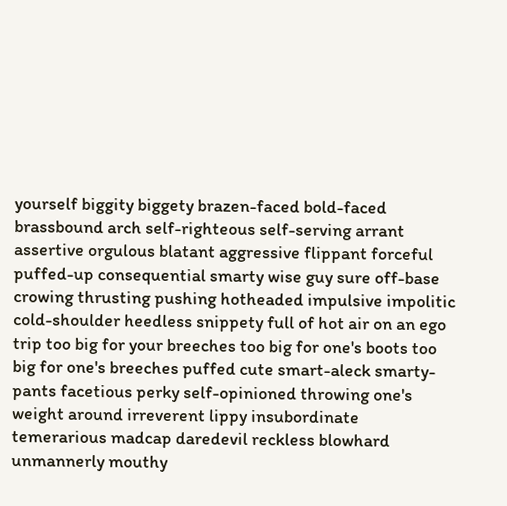yourself biggity biggety brazen-faced bold-faced brassbound arch self-righteous self-serving arrant assertive orgulous blatant aggressive flippant forceful puffed-up consequential smarty wise guy sure off-base crowing thrusting pushing hotheaded impulsive impolitic cold-shoulder heedless snippety full of hot air on an ego trip too big for your breeches too big for one's boots too big for one's breeches puffed cute smart-aleck smarty-pants facetious perky self-opinioned throwing one's weight around irreverent lippy insubordinate temerarious madcap daredevil reckless blowhard unmannerly mouthy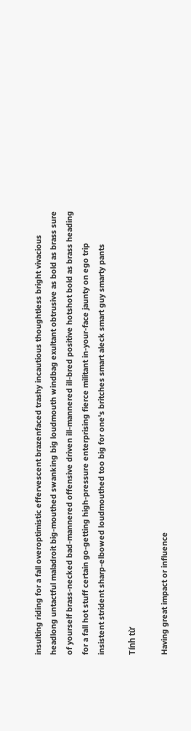insulting riding for a fall overoptimistic effervescent brazenfaced trashy incautious thoughtless bright vivacious headlong untactful maladroit big-mouthed swanking big loudmouth windbag exultant obtrusive as bold as brass sure of yourself brass-necked bad-mannered offensive driven ill-mannered ill-bred positive hotshot bold as brass heading for a fall hot stuff certain go-getting high-pressure enterprising fierce militant in-your-face jaunty on ego trip insistent strident sharp-elbowed loudmouthed too big for one's britches smart aleck smart guy smarty pants

Tính từ

Having great impact or influence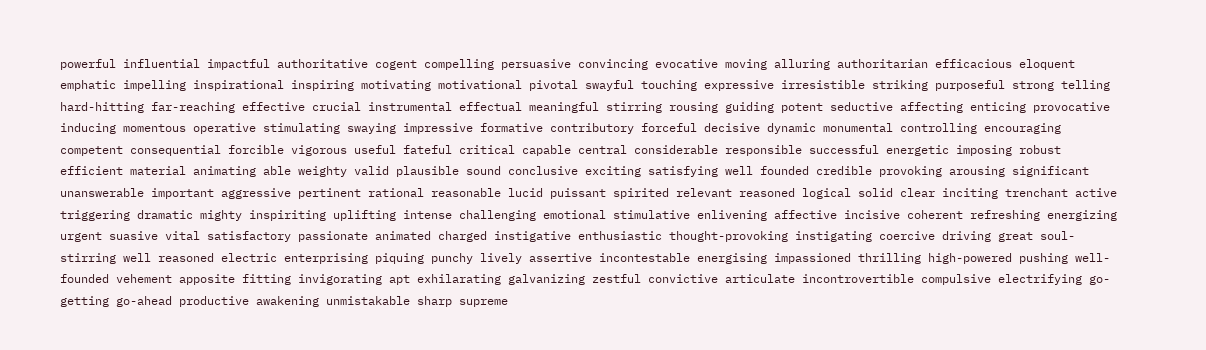powerful influential impactful authoritative cogent compelling persuasive convincing evocative moving alluring authoritarian efficacious eloquent emphatic impelling inspirational inspiring motivating motivational pivotal swayful touching expressive irresistible striking purposeful strong telling hard-hitting far-reaching effective crucial instrumental effectual meaningful stirring rousing guiding potent seductive affecting enticing provocative inducing momentous operative stimulating swaying impressive formative contributory forceful decisive dynamic monumental controlling encouraging competent consequential forcible vigorous useful fateful critical capable central considerable responsible successful energetic imposing robust efficient material animating able weighty valid plausible sound conclusive exciting satisfying well founded credible provoking arousing significant unanswerable important aggressive pertinent rational reasonable lucid puissant spirited relevant reasoned logical solid clear inciting trenchant active triggering dramatic mighty inspiriting uplifting intense challenging emotional stimulative enlivening affective incisive coherent refreshing energizing urgent suasive vital satisfactory passionate animated charged instigative enthusiastic thought-provoking instigating coercive driving great soul-stirring well reasoned electric enterprising piquing punchy lively assertive incontestable energising impassioned thrilling high-powered pushing well-founded vehement apposite fitting invigorating apt exhilarating galvanizing zestful convictive articulate incontrovertible compulsive electrifying go-getting go-ahead productive awakening unmistakable sharp supreme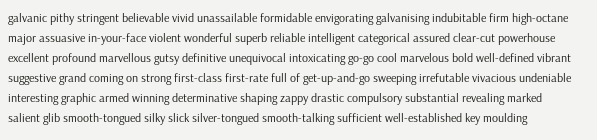galvanic pithy stringent believable vivid unassailable formidable envigorating galvanising indubitable firm high-octane major assuasive in-your-face violent wonderful superb reliable intelligent categorical assured clear-cut powerhouse excellent profound marvellous gutsy definitive unequivocal intoxicating go-go cool marvelous bold well-defined vibrant suggestive grand coming on strong first-class first-rate full of get-up-and-go sweeping irrefutable vivacious undeniable interesting graphic armed winning determinative shaping zappy drastic compulsory substantial revealing marked salient glib smooth-tongued silky slick silver-tongued smooth-talking sufficient well-established key moulding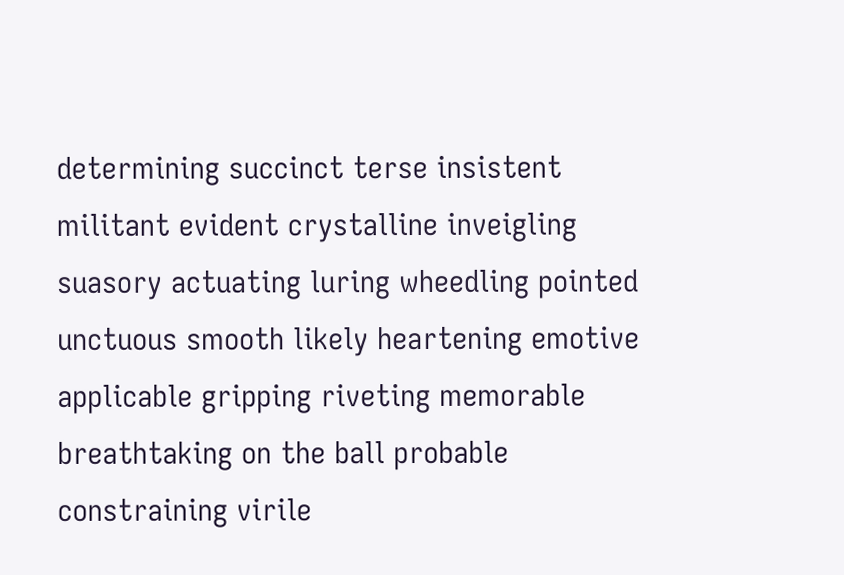determining succinct terse insistent militant evident crystalline inveigling suasory actuating luring wheedling pointed unctuous smooth likely heartening emotive applicable gripping riveting memorable breathtaking on the ball probable constraining virile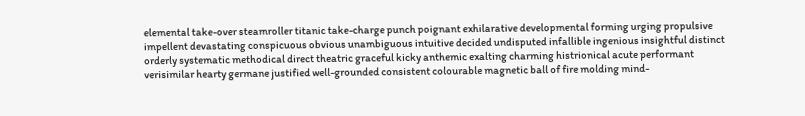elemental take-over steamroller titanic take-charge punch poignant exhilarative developmental forming urging propulsive impellent devastating conspicuous obvious unambiguous intuitive decided undisputed infallible ingenious insightful distinct orderly systematic methodical direct theatric graceful kicky anthemic exalting charming histrionical acute performant verisimilar hearty germane justified well-grounded consistent colourable magnetic ball of fire molding mind-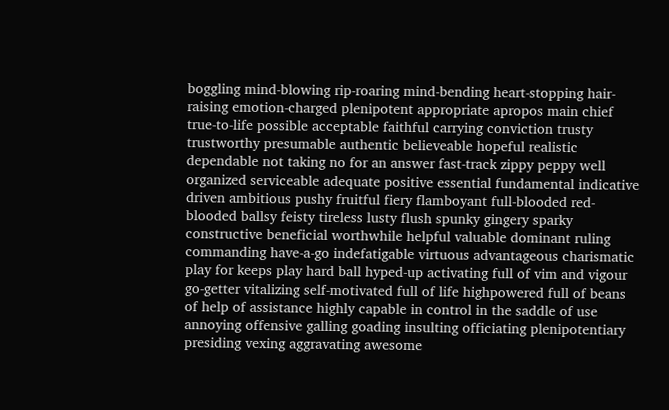boggling mind-blowing rip-roaring mind-bending heart-stopping hair-raising emotion-charged plenipotent appropriate apropos main chief true-to-life possible acceptable faithful carrying conviction trusty trustworthy presumable authentic believeable hopeful realistic dependable not taking no for an answer fast-track zippy peppy well organized serviceable adequate positive essential fundamental indicative driven ambitious pushy fruitful fiery flamboyant full-blooded red-blooded ballsy feisty tireless lusty flush spunky gingery sparky constructive beneficial worthwhile helpful valuable dominant ruling commanding have-a-go indefatigable virtuous advantageous charismatic play for keeps play hard ball hyped-up activating full of vim and vigour go-getter vitalizing self-motivated full of life highpowered full of beans of help of assistance highly capable in control in the saddle of use annoying offensive galling goading insulting officiating plenipotentiary presiding vexing aggravating awesome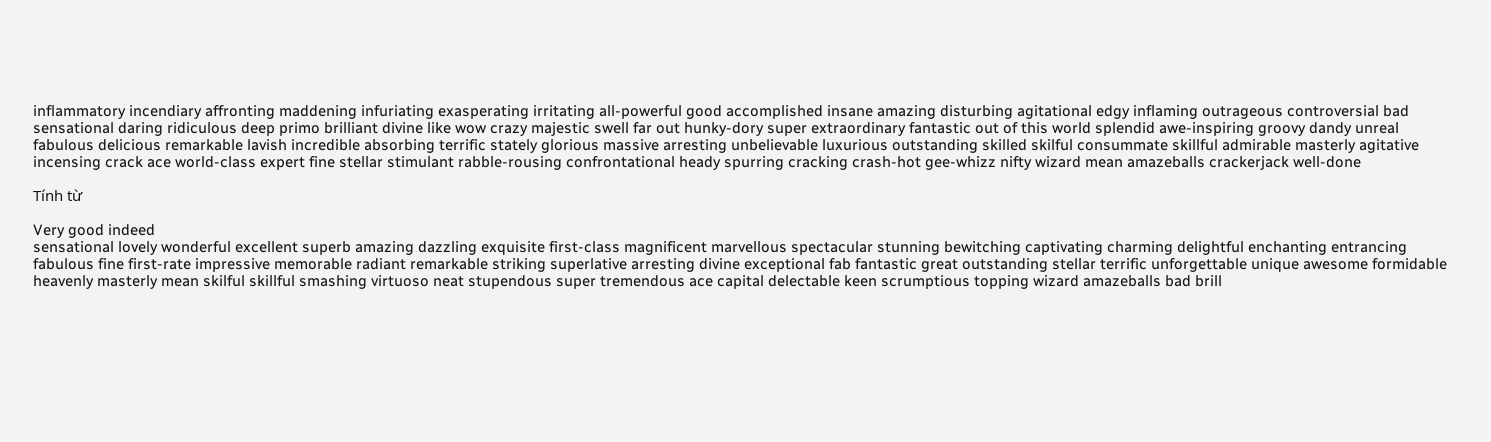inflammatory incendiary affronting maddening infuriating exasperating irritating all-powerful good accomplished insane amazing disturbing agitational edgy inflaming outrageous controversial bad sensational daring ridiculous deep primo brilliant divine like wow crazy majestic swell far out hunky-dory super extraordinary fantastic out of this world splendid awe-inspiring groovy dandy unreal fabulous delicious remarkable lavish incredible absorbing terrific stately glorious massive arresting unbelievable luxurious outstanding skilled skilful consummate skillful admirable masterly agitative incensing crack ace world-class expert fine stellar stimulant rabble-rousing confrontational heady spurring cracking crash-hot gee-whizz nifty wizard mean amazeballs crackerjack well-done

Tính từ

Very good indeed
sensational lovely wonderful excellent superb amazing dazzling exquisite first-class magnificent marvellous spectacular stunning bewitching captivating charming delightful enchanting entrancing fabulous fine first-rate impressive memorable radiant remarkable striking superlative arresting divine exceptional fab fantastic great outstanding stellar terrific unforgettable unique awesome formidable heavenly masterly mean skilful skillful smashing virtuoso neat stupendous super tremendous ace capital delectable keen scrumptious topping wizard amazeballs bad brill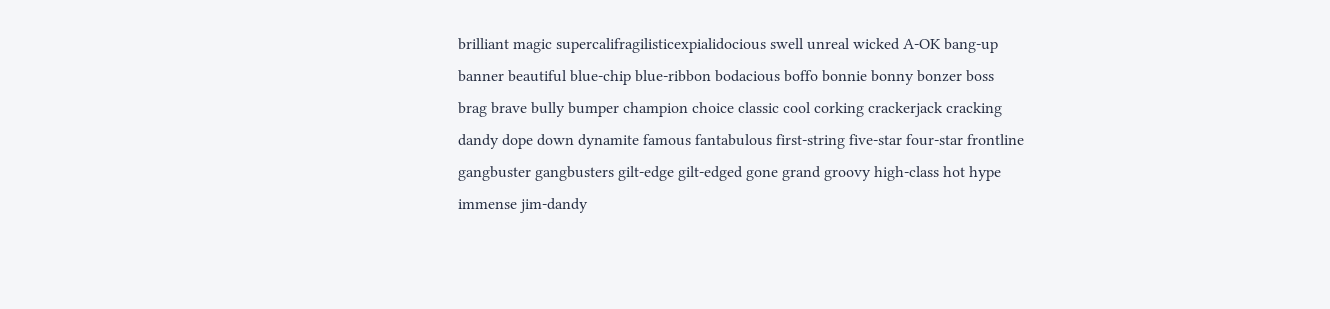brilliant magic supercalifragilisticexpialidocious swell unreal wicked A-OK bang-up banner beautiful blue-chip blue-ribbon bodacious boffo bonnie bonny bonzer boss brag brave bully bumper champion choice classic cool corking crackerjack cracking dandy dope down dynamite famous fantabulous first-string five-star four-star frontline gangbuster gangbusters gilt-edge gilt-edged gone grand groovy high-class hot hype immense jim-dandy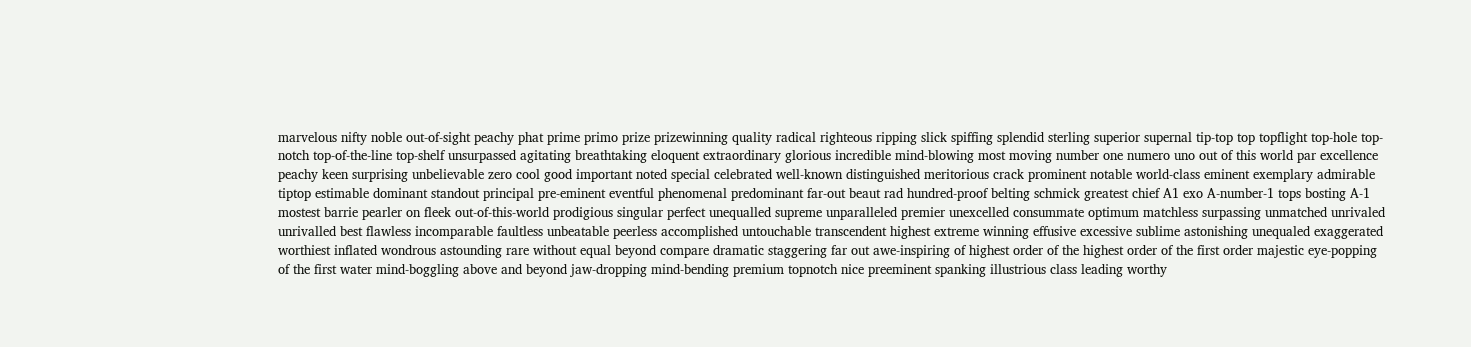marvelous nifty noble out-of-sight peachy phat prime primo prize prizewinning quality radical righteous ripping slick spiffing splendid sterling superior supernal tip-top top topflight top-hole top-notch top-of-the-line top-shelf unsurpassed agitating breathtaking eloquent extraordinary glorious incredible mind-blowing most moving number one numero uno out of this world par excellence peachy keen surprising unbelievable zero cool good important noted special celebrated well-known distinguished meritorious crack prominent notable world-class eminent exemplary admirable tiptop estimable dominant standout principal pre-eminent eventful phenomenal predominant far-out beaut rad hundred-proof belting schmick greatest chief A1 exo A-number-1 tops bosting A-1 mostest barrie pearler on fleek out-of-this-world prodigious singular perfect unequalled supreme unparalleled premier unexcelled consummate optimum matchless surpassing unmatched unrivaled unrivalled best flawless incomparable faultless unbeatable peerless accomplished untouchable transcendent highest extreme winning effusive excessive sublime astonishing unequaled exaggerated worthiest inflated wondrous astounding rare without equal beyond compare dramatic staggering far out awe-inspiring of highest order of the highest order of the first order majestic eye-popping of the first water mind-boggling above and beyond jaw-dropping mind-bending premium topnotch nice preeminent spanking illustrious class leading worthy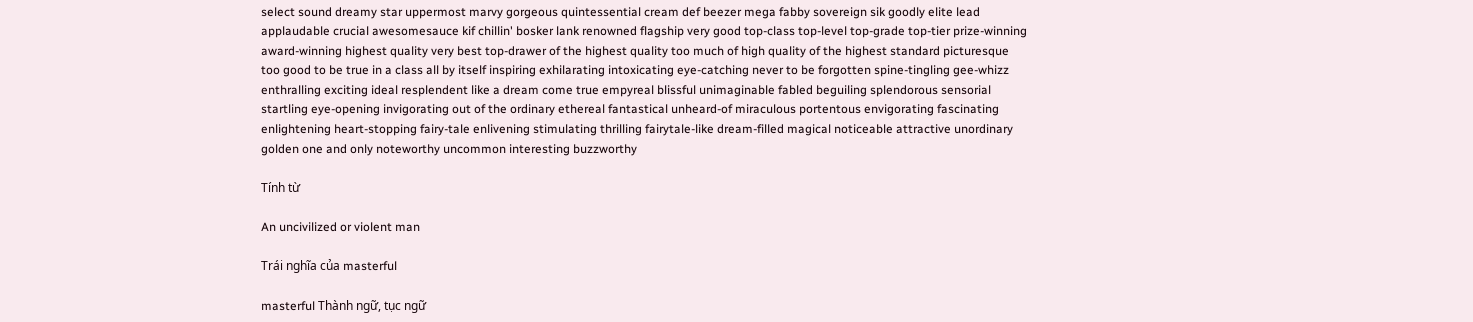select sound dreamy star uppermost marvy gorgeous quintessential cream def beezer mega fabby sovereign sik goodly elite lead applaudable crucial awesomesauce kif chillin' bosker lank renowned flagship very good top-class top-level top-grade top-tier prize-winning award-winning highest quality very best top-drawer of the highest quality too much of high quality of the highest standard picturesque too good to be true in a class all by itself inspiring exhilarating intoxicating eye-catching never to be forgotten spine-tingling gee-whizz enthralling exciting ideal resplendent like a dream come true empyreal blissful unimaginable fabled beguiling splendorous sensorial startling eye-opening invigorating out of the ordinary ethereal fantastical unheard-of miraculous portentous envigorating fascinating enlightening heart-stopping fairy-tale enlivening stimulating thrilling fairytale-like dream-filled magical noticeable attractive unordinary golden one and only noteworthy uncommon interesting buzzworthy

Tính từ

An uncivilized or violent man

Trái nghĩa của masterful

masterful Thành ngữ, tục ngữ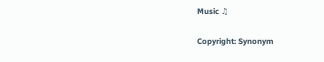Music ♫

Copyright: Synonym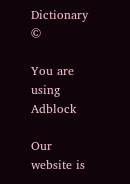Dictionary ©

You are using Adblock

Our website is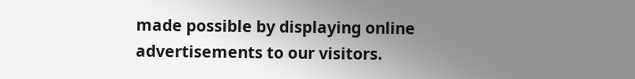made possible by displaying online advertisements to our visitors.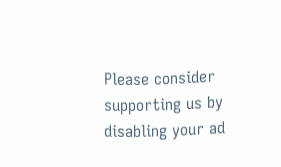Please consider supporting us by disabling your ad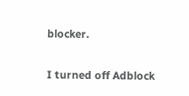blocker.

I turned off Adblock